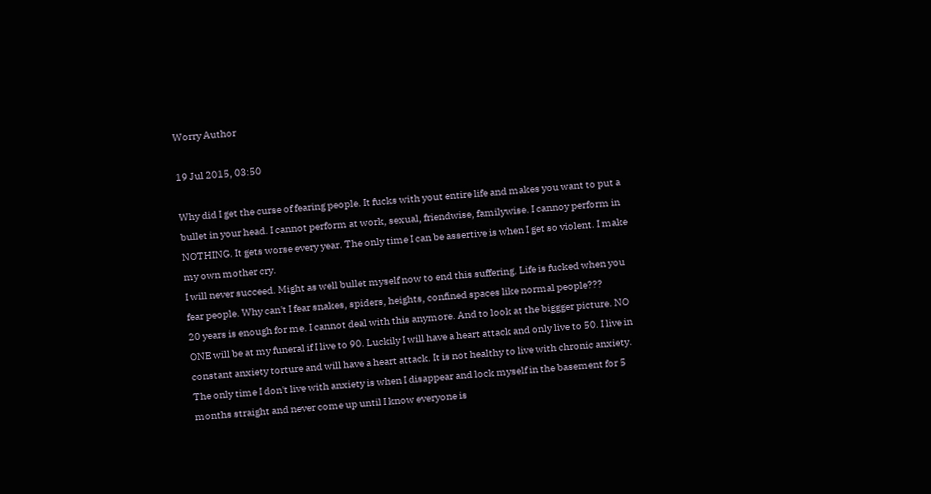Worry Author

19 Jul 2015, 03:50

Why did I get the curse of fearing people. It fucks with yout entire life and makes you want to put a bullet in your head. I cannot perform at work, sexual, friendwise, familywise. I cannoy perform in NOTHING. It gets worse every year. The only time I can be assertive is when I get so violent. I make my own mother cry.
I will never succeed. Might as well bullet myself now to end this suffering. Life is fucked when you fear people. Why can't I fear snakes, spiders, heights, confined spaces like normal people???
20 years is enough for me. I cannot deal with this anymore. And to look at the biggger picture. NO ONE will be at my funeral if I live to 90. Luckily I will have a heart attack and only live to 50. I live in constant anxiety torture and will have a heart attack. It is not healthy to live with chronic anxiety. The only time I don't live with anxiety is when I disappear and lock myself in the basement for 5 months straight and never come up until I know everyone is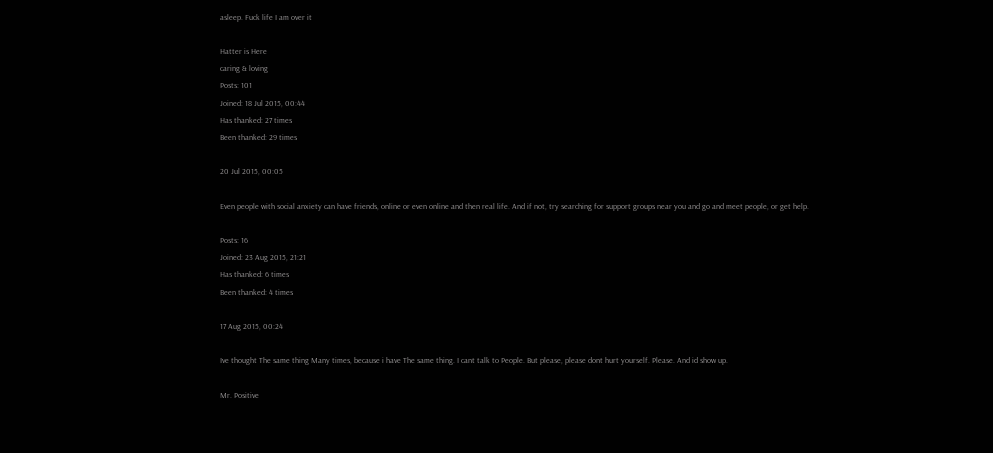asleep. Fuck life I am over it

Hatter is Here
caring & loving
Posts: 101
Joined: 18 Jul 2015, 00:44
Has thanked: 27 times
Been thanked: 29 times

20 Jul 2015, 00:05

Even people with social anxiety can have friends, online or even online and then real life. And if not, try searching for support groups near you and go and meet people, or get help.

Posts: 16
Joined: 23 Aug 2015, 21:21
Has thanked: 6 times
Been thanked: 4 times

17 Aug 2015, 00:24

Ive thought The same thing Many times, because i have The same thing. I cant talk to People. But please, please dont hurt yourself. Please. And id show up.

Mr. Positive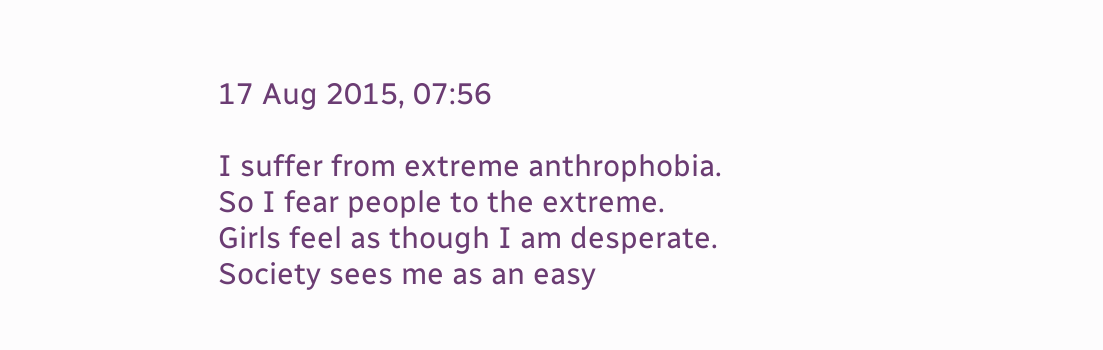17 Aug 2015, 07:56

I suffer from extreme anthrophobia.
So I fear people to the extreme.
Girls feel as though I am desperate.
Society sees me as an easy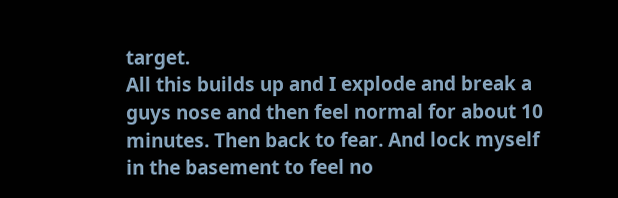target.
All this builds up and I explode and break a guys nose and then feel normal for about 10 minutes. Then back to fear. And lock myself in the basement to feel no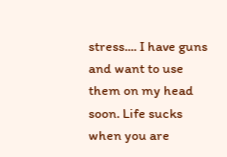stress.... I have guns and want to use them on my head soon. Life sucks when you are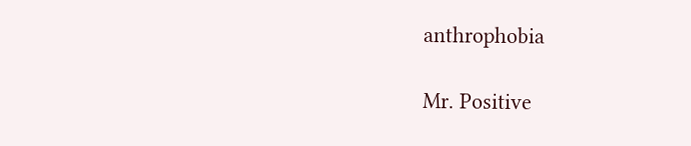anthrophobia

Mr. Positive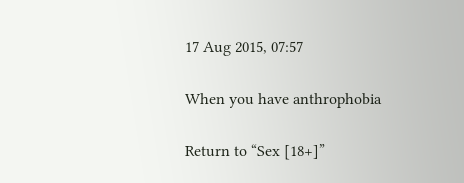17 Aug 2015, 07:57

When you have anthrophobia

Return to “Sex [18+]”